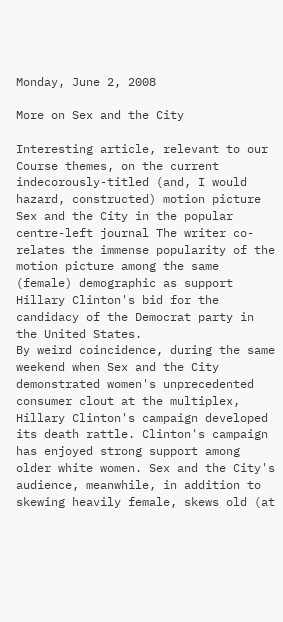Monday, June 2, 2008

More on Sex and the City

Interesting article, relevant to our Course themes, on the current indecorously-titled (and, I would hazard, constructed) motion picture Sex and the City in the popular centre-left journal The writer co-relates the immense popularity of the motion picture among the same (female) demographic as support Hillary Clinton's bid for the candidacy of the Democrat party in the United States.
By weird coincidence, during the same weekend when Sex and the City demonstrated women's unprecedented consumer clout at the multiplex, Hillary Clinton's campaign developed its death rattle. Clinton's campaign has enjoyed strong support among older white women. Sex and the City's audience, meanwhile, in addition to skewing heavily female, skews old (at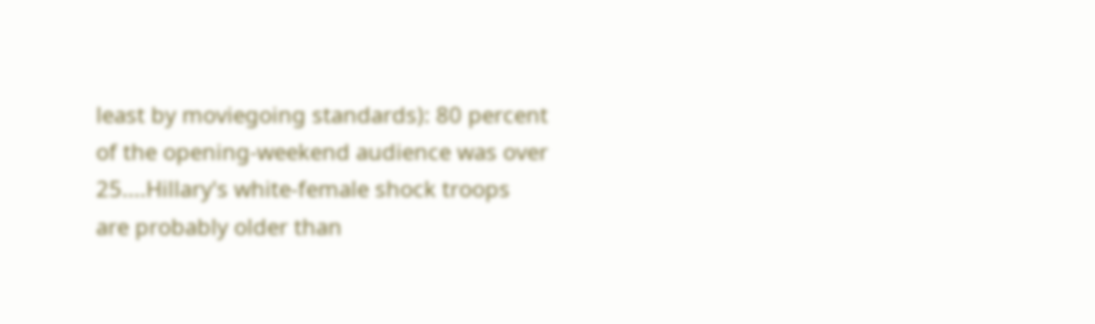least by moviegoing standards): 80 percent of the opening-weekend audience was over 25....Hillary's white-female shock troops are probably older than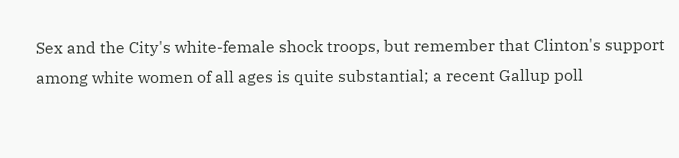Sex and the City's white-female shock troops, but remember that Clinton's support among white women of all ages is quite substantial; a recent Gallup poll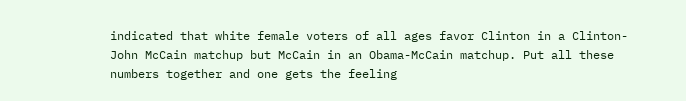indicated that white female voters of all ages favor Clinton in a Clinton-John McCain matchup but McCain in an Obama-McCain matchup. Put all these numbers together and one gets the feeling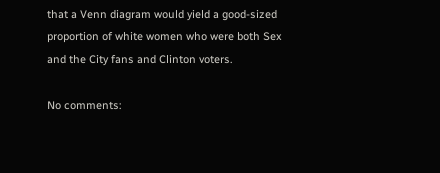that a Venn diagram would yield a good-sized proportion of white women who were both Sex and the City fans and Clinton voters.

No comments: